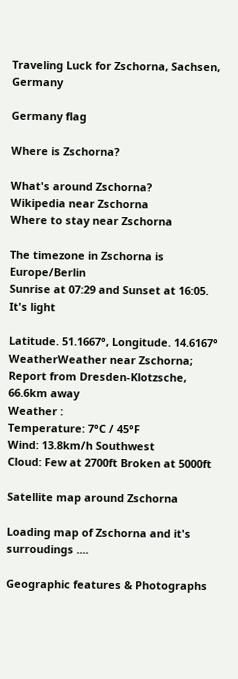Traveling Luck for Zschorna, Sachsen, Germany

Germany flag

Where is Zschorna?

What's around Zschorna?
Wikipedia near Zschorna
Where to stay near Zschorna

The timezone in Zschorna is Europe/Berlin
Sunrise at 07:29 and Sunset at 16:05. It's light

Latitude. 51.1667°, Longitude. 14.6167°
WeatherWeather near Zschorna; Report from Dresden-Klotzsche, 66.6km away
Weather :
Temperature: 7°C / 45°F
Wind: 13.8km/h Southwest
Cloud: Few at 2700ft Broken at 5000ft

Satellite map around Zschorna

Loading map of Zschorna and it's surroudings ....

Geographic features & Photographs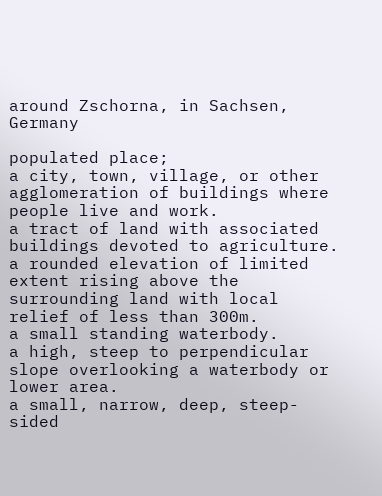around Zschorna, in Sachsen, Germany

populated place;
a city, town, village, or other agglomeration of buildings where people live and work.
a tract of land with associated buildings devoted to agriculture.
a rounded elevation of limited extent rising above the surrounding land with local relief of less than 300m.
a small standing waterbody.
a high, steep to perpendicular slope overlooking a waterbody or lower area.
a small, narrow, deep, steep-sided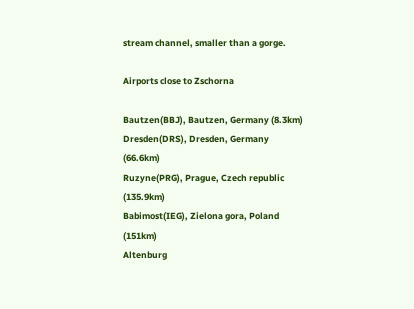stream channel, smaller than a gorge.

Airports close to Zschorna

Bautzen(BBJ), Bautzen, Germany (8.3km)
Dresden(DRS), Dresden, Germany (66.6km)
Ruzyne(PRG), Prague, Czech republic (135.9km)
Babimost(IEG), Zielona gora, Poland (151km)
Altenburg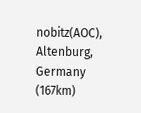nobitz(AOC), Altenburg, Germany (167km)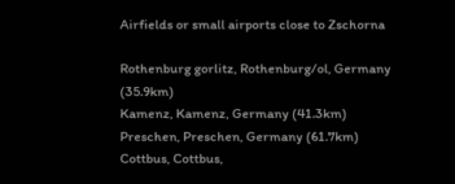Airfields or small airports close to Zschorna

Rothenburg gorlitz, Rothenburg/ol, Germany (35.9km)
Kamenz, Kamenz, Germany (41.3km)
Preschen, Preschen, Germany (61.7km)
Cottbus, Cottbus,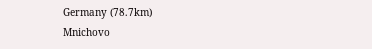Germany (78.7km)
Mnichovo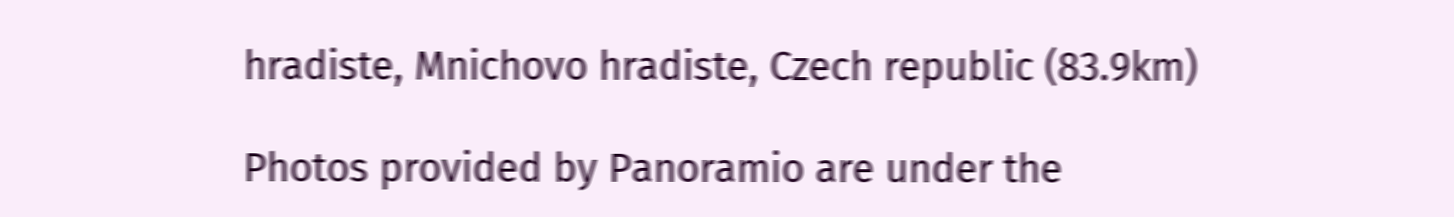hradiste, Mnichovo hradiste, Czech republic (83.9km)

Photos provided by Panoramio are under the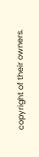copyright of their owners.